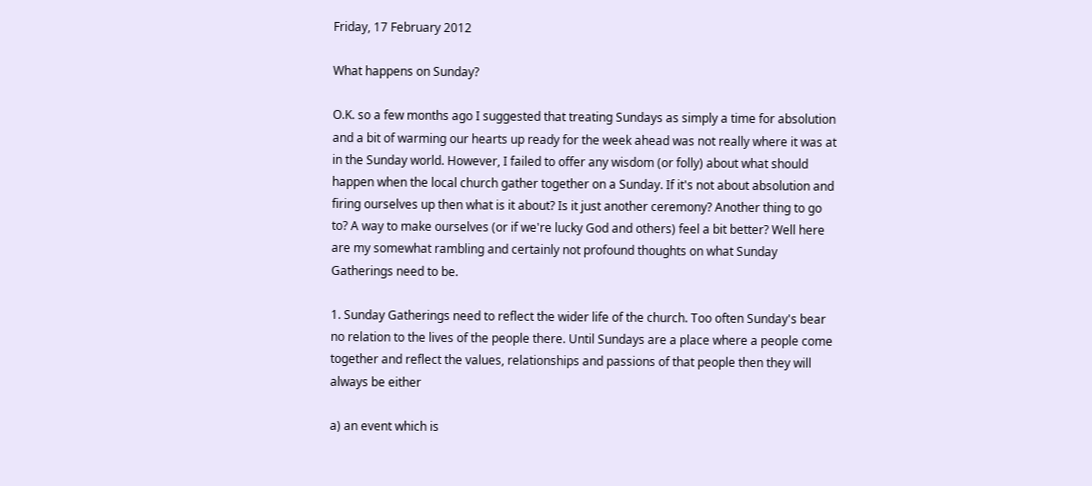Friday, 17 February 2012

What happens on Sunday?

O.K. so a few months ago I suggested that treating Sundays as simply a time for absolution and a bit of warming our hearts up ready for the week ahead was not really where it was at in the Sunday world. However, I failed to offer any wisdom (or folly) about what should happen when the local church gather together on a Sunday. If it's not about absolution and firing ourselves up then what is it about? Is it just another ceremony? Another thing to go to? A way to make ourselves (or if we're lucky God and others) feel a bit better? Well here are my somewhat rambling and certainly not profound thoughts on what Sunday Gatherings need to be.

1. Sunday Gatherings need to reflect the wider life of the church. Too often Sunday's bear no relation to the lives of the people there. Until Sundays are a place where a people come together and reflect the values, relationships and passions of that people then they will always be either

a) an event which is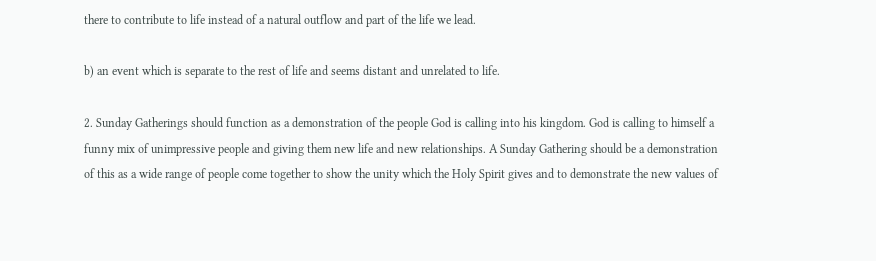there to contribute to life instead of a natural outflow and part of the life we lead.

b) an event which is separate to the rest of life and seems distant and unrelated to life.

2. Sunday Gatherings should function as a demonstration of the people God is calling into his kingdom. God is calling to himself a funny mix of unimpressive people and giving them new life and new relationships. A Sunday Gathering should be a demonstration of this as a wide range of people come together to show the unity which the Holy Spirit gives and to demonstrate the new values of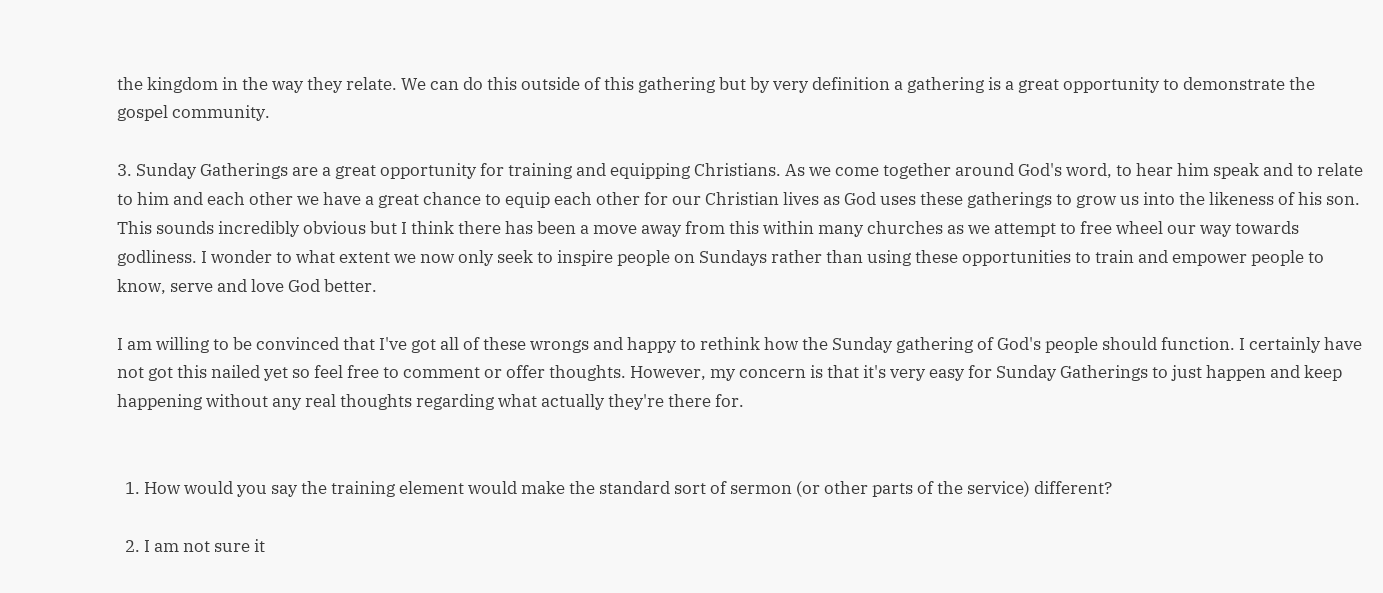the kingdom in the way they relate. We can do this outside of this gathering but by very definition a gathering is a great opportunity to demonstrate the gospel community.

3. Sunday Gatherings are a great opportunity for training and equipping Christians. As we come together around God's word, to hear him speak and to relate to him and each other we have a great chance to equip each other for our Christian lives as God uses these gatherings to grow us into the likeness of his son. This sounds incredibly obvious but I think there has been a move away from this within many churches as we attempt to free wheel our way towards godliness. I wonder to what extent we now only seek to inspire people on Sundays rather than using these opportunities to train and empower people to know, serve and love God better.

I am willing to be convinced that I've got all of these wrongs and happy to rethink how the Sunday gathering of God's people should function. I certainly have not got this nailed yet so feel free to comment or offer thoughts. However, my concern is that it's very easy for Sunday Gatherings to just happen and keep happening without any real thoughts regarding what actually they're there for.


  1. How would you say the training element would make the standard sort of sermon (or other parts of the service) different?

  2. I am not sure it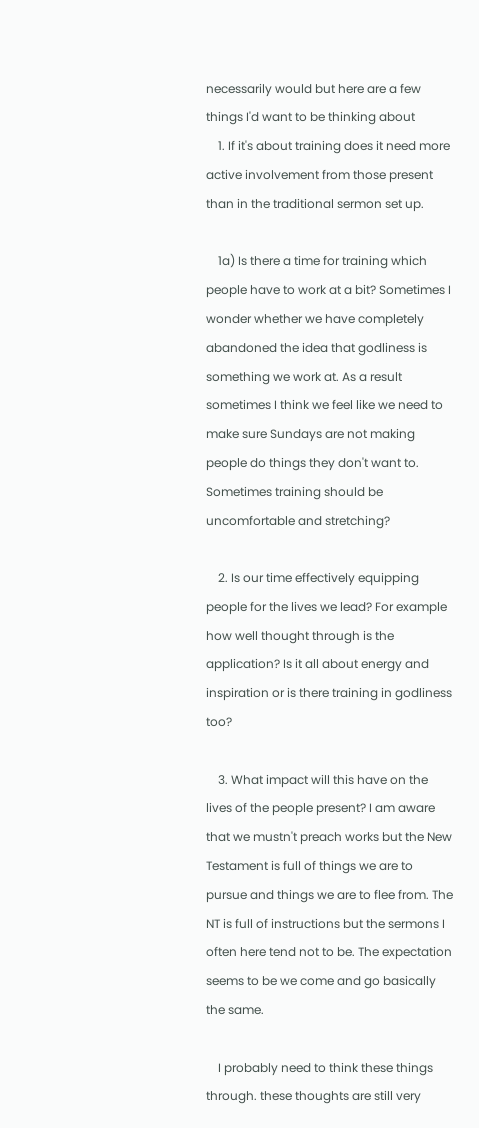necessarily would but here are a few things I'd want to be thinking about
    1. If it's about training does it need more active involvement from those present than in the traditional sermon set up.

    1a) Is there a time for training which people have to work at a bit? Sometimes I wonder whether we have completely abandoned the idea that godliness is something we work at. As a result sometimes I think we feel like we need to make sure Sundays are not making people do things they don't want to. Sometimes training should be uncomfortable and stretching?

    2. Is our time effectively equipping people for the lives we lead? For example how well thought through is the application? Is it all about energy and inspiration or is there training in godliness too?

    3. What impact will this have on the lives of the people present? I am aware that we mustn't preach works but the New Testament is full of things we are to pursue and things we are to flee from. The NT is full of instructions but the sermons I often here tend not to be. The expectation seems to be we come and go basically the same.

    I probably need to think these things through. these thoughts are still very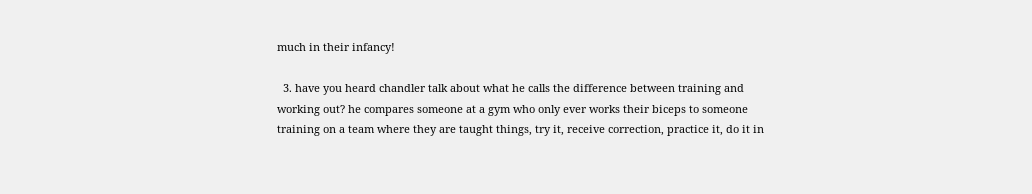much in their infancy!

  3. have you heard chandler talk about what he calls the difference between training and working out? he compares someone at a gym who only ever works their biceps to someone training on a team where they are taught things, try it, receive correction, practice it, do it in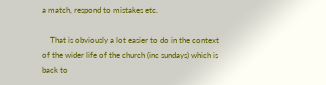a match, respond to mistakes etc.

    That is obviously a lot easier to do in the context of the wider life of the church (inc sundays) which is back to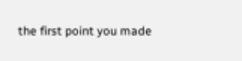the first point you made